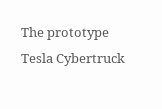The prototype Tesla Cybertruck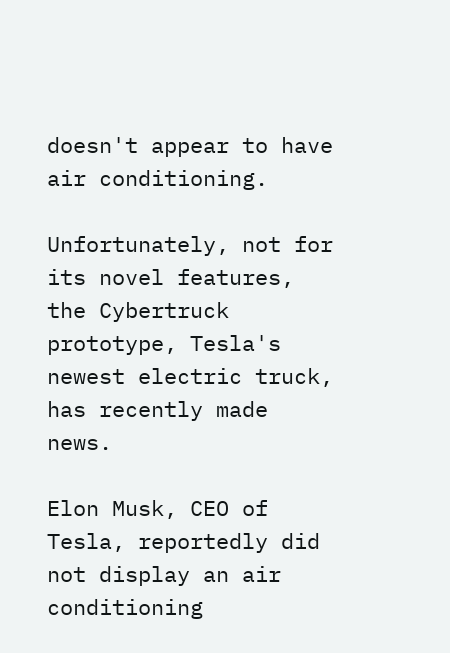doesn't appear to have air conditioning.

Unfortunately, not for its novel features, the Cybertruck prototype, Tesla's newest electric truck, has recently made news.

Elon Musk, CEO of Tesla, reportedly did not display an air conditioning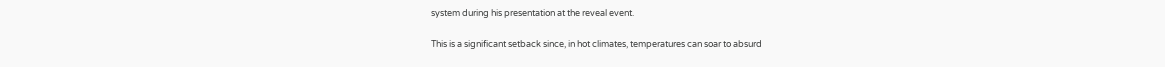system during his presentation at the reveal event.

This is a significant setback since, in hot climates, temperatures can soar to absurd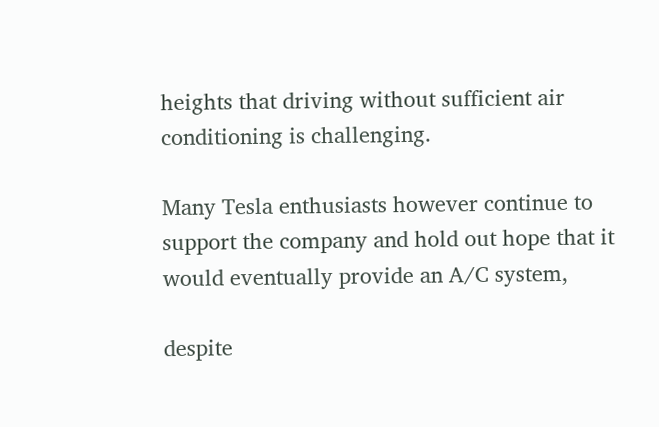heights that driving without sufficient air conditioning is challenging.

Many Tesla enthusiasts however continue to support the company and hold out hope that it would eventually provide an A/C system,

despite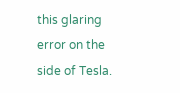this glaring error on the side of Tesla.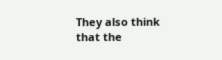They also think that the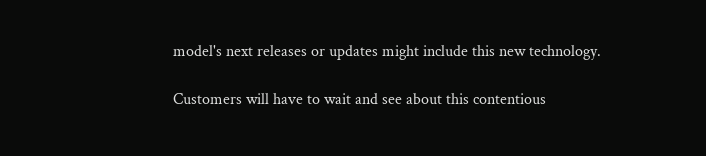model's next releases or updates might include this new technology.

Customers will have to wait and see about this contentious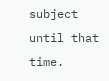subject until that time.